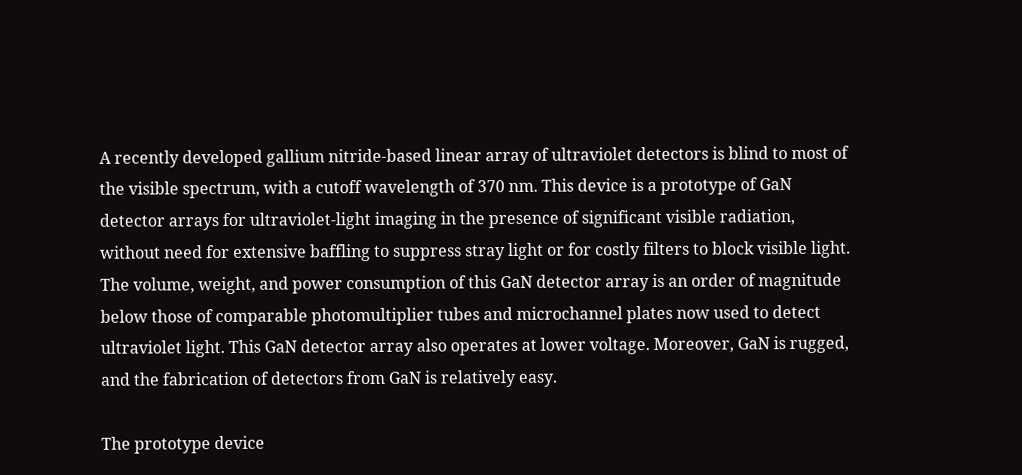A recently developed gallium nitride-based linear array of ultraviolet detectors is blind to most of the visible spectrum, with a cutoff wavelength of 370 nm. This device is a prototype of GaN detector arrays for ultraviolet-light imaging in the presence of significant visible radiation, without need for extensive baffling to suppress stray light or for costly filters to block visible light. The volume, weight, and power consumption of this GaN detector array is an order of magnitude below those of comparable photomultiplier tubes and microchannel plates now used to detect ultraviolet light. This GaN detector array also operates at lower voltage. Moreover, GaN is rugged, and the fabrication of detectors from GaN is relatively easy.

The prototype device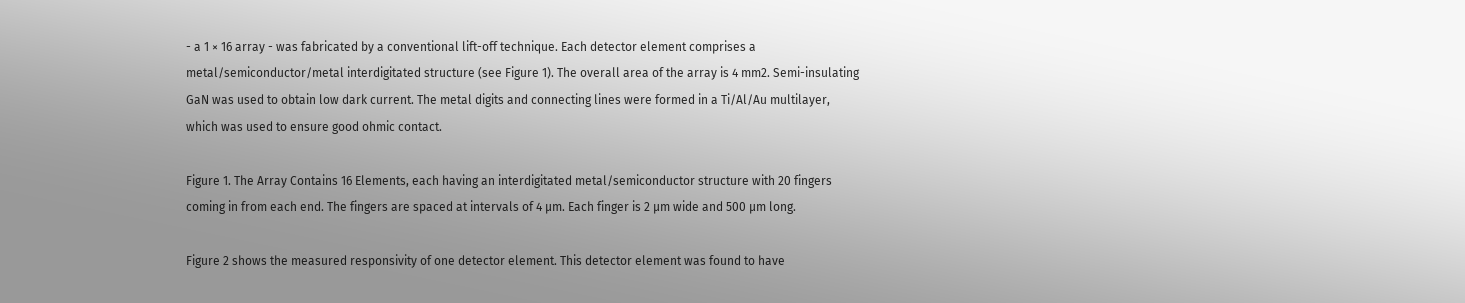- a 1 × 16 array - was fabricated by a conventional lift-off technique. Each detector element comprises a metal/semiconductor/metal interdigitated structure (see Figure 1). The overall area of the array is 4 mm2. Semi-insulating GaN was used to obtain low dark current. The metal digits and connecting lines were formed in a Ti/Al/Au multilayer, which was used to ensure good ohmic contact.

Figure 1. The Array Contains 16 Elements, each having an interdigitated metal/semiconductor structure with 20 fingers coming in from each end. The fingers are spaced at intervals of 4 µm. Each finger is 2 µm wide and 500 µm long.

Figure 2 shows the measured responsivity of one detector element. This detector element was found to have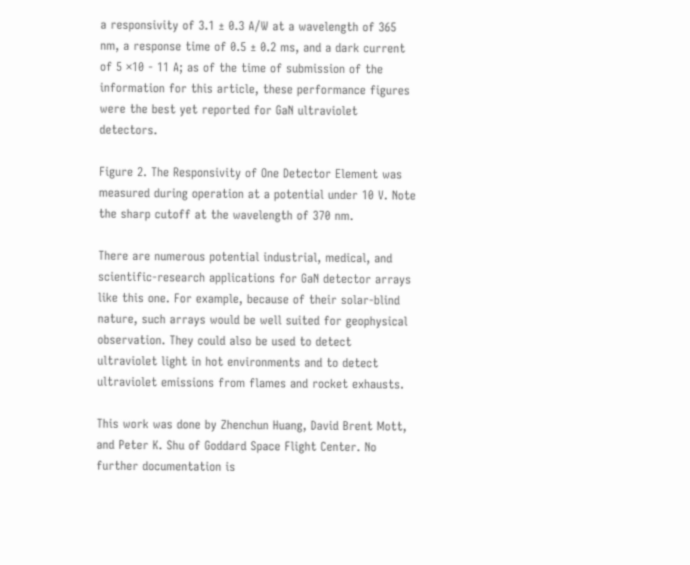a responsivity of 3.1 ± 0.3 A/W at a wavelength of 365 nm, a response time of 0.5 ± 0.2 ms, and a dark current of 5 ×10 - 11 A; as of the time of submission of the information for this article, these performance figures were the best yet reported for GaN ultraviolet detectors.

Figure 2. The Responsivity of One Detector Element was measured during operation at a potential under 10 V. Note the sharp cutoff at the wavelength of 370 nm.

There are numerous potential industrial, medical, and scientific-research applications for GaN detector arrays like this one. For example, because of their solar-blind nature, such arrays would be well suited for geophysical observation. They could also be used to detect ultraviolet light in hot environments and to detect ultraviolet emissions from flames and rocket exhausts.

This work was done by Zhenchun Huang, David Brent Mott, and Peter K. Shu of Goddard Space Flight Center. No further documentation is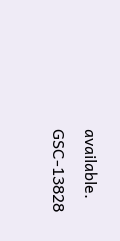available. GSC-13828